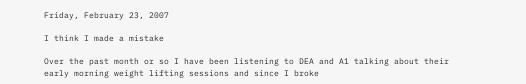Friday, February 23, 2007

I think I made a mistake

Over the past month or so I have been listening to DEA and A1 talking about their early morning weight lifting sessions and since I broke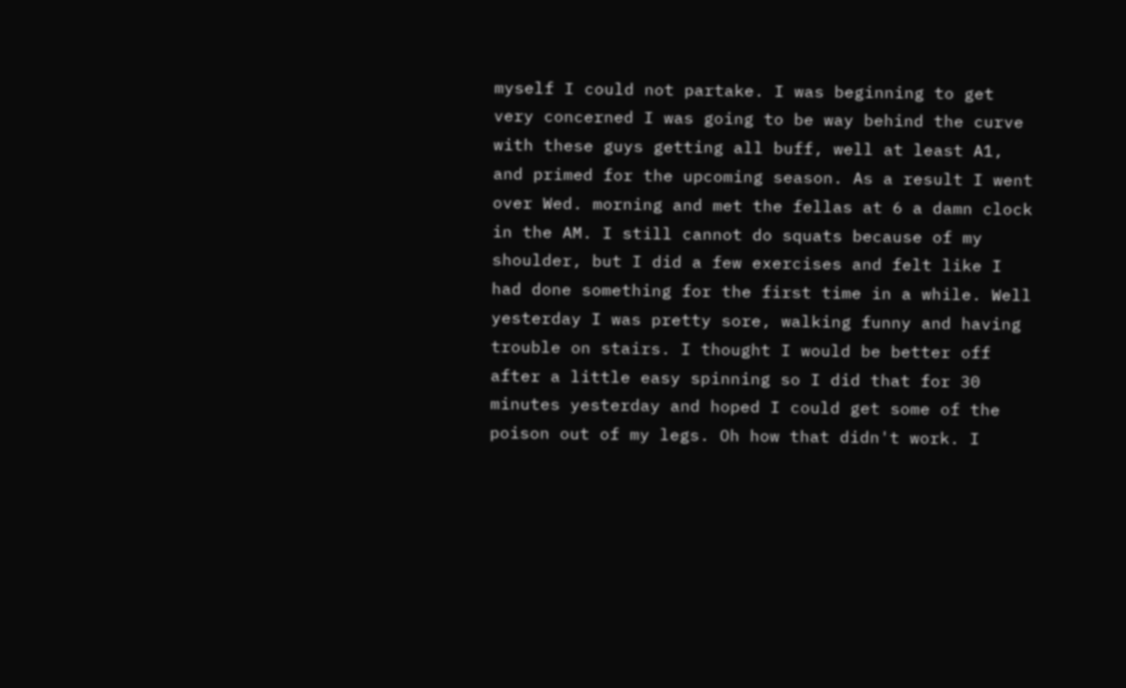myself I could not partake. I was beginning to get very concerned I was going to be way behind the curve with these guys getting all buff, well at least A1, and primed for the upcoming season. As a result I went over Wed. morning and met the fellas at 6 a damn clock in the AM. I still cannot do squats because of my shoulder, but I did a few exercises and felt like I had done something for the first time in a while. Well yesterday I was pretty sore, walking funny and having trouble on stairs. I thought I would be better off after a little easy spinning so I did that for 30 minutes yesterday and hoped I could get some of the poison out of my legs. Oh how that didn't work. I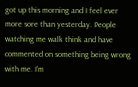got up this morning and I feel ever more sore than yesterday. People watching me walk think and have commented on something being wrong with me. I'm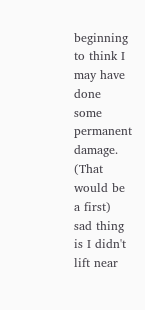beginning to think I may have done some permanent damage. (That would be a first) sad thing is I didn't lift near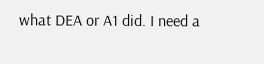what DEA or A1 did. I need a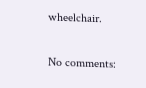wheelchair.

No comments: